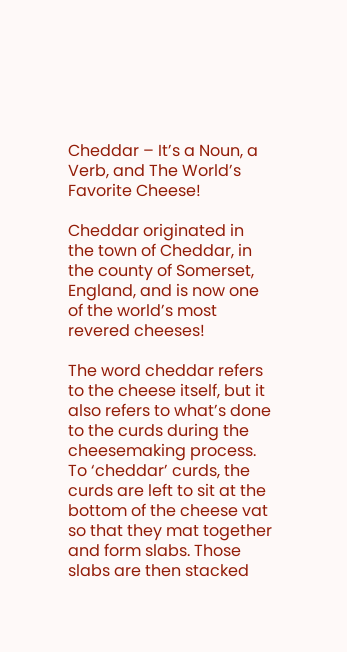Cheddar – It’s a Noun, a Verb, and The World’s Favorite Cheese!

Cheddar originated in the town of Cheddar, in the county of Somerset, England, and is now one of the world’s most revered cheeses!

The word cheddar refers to the cheese itself, but it also refers to what’s done to the curds during the cheesemaking process. To ‘cheddar’ curds, the curds are left to sit at the bottom of the cheese vat so that they mat together and form slabs. Those slabs are then stacked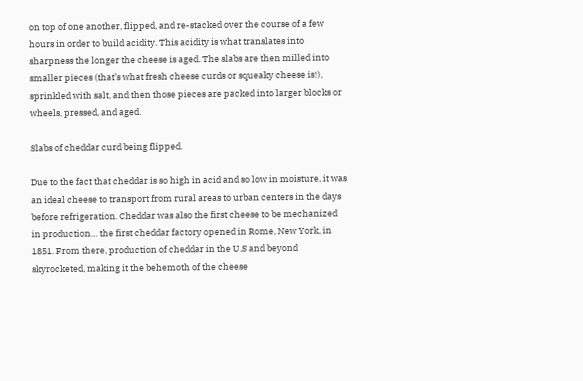on top of one another, flipped, and re-stacked over the course of a few hours in order to build acidity. This acidity is what translates into sharpness the longer the cheese is aged. The slabs are then milled into smaller pieces (that’s what fresh cheese curds or squeaky cheese is!), sprinkled with salt, and then those pieces are packed into larger blocks or wheels, pressed, and aged.

Slabs of cheddar curd being flipped.

Due to the fact that cheddar is so high in acid and so low in moisture, it was an ideal cheese to transport from rural areas to urban centers in the days before refrigeration. Cheddar was also the first cheese to be mechanized in production… the first cheddar factory opened in Rome, New York, in 1851. From there, production of cheddar in the U.S and beyond skyrocketed, making it the behemoth of the cheese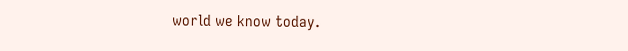world we know today.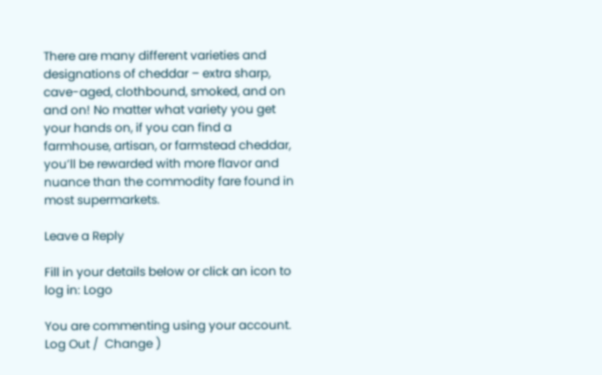There are many different varieties and designations of cheddar – extra sharp, cave-aged, clothbound, smoked, and on and on! No matter what variety you get your hands on, if you can find a farmhouse, artisan, or farmstead cheddar, you’ll be rewarded with more flavor and nuance than the commodity fare found in most supermarkets.

Leave a Reply

Fill in your details below or click an icon to log in: Logo

You are commenting using your account. Log Out /  Change )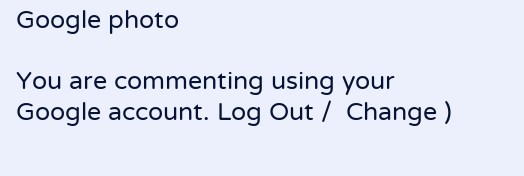Google photo

You are commenting using your Google account. Log Out /  Change )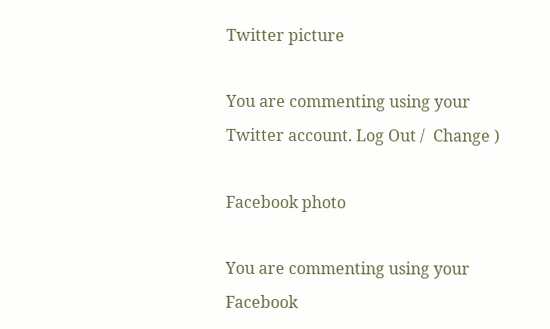Twitter picture

You are commenting using your Twitter account. Log Out /  Change )

Facebook photo

You are commenting using your Facebook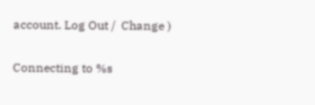account. Log Out /  Change )

Connecting to %s